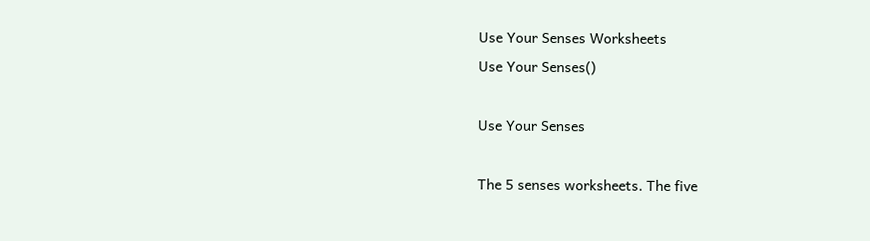Use Your Senses Worksheets
Use Your Senses()

Use Your Senses

The 5 senses worksheets. The five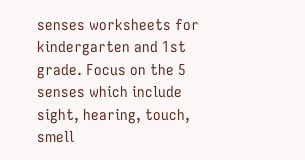senses worksheets for kindergarten and 1st grade. Focus on the 5 senses which include sight, hearing, touch, smell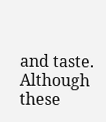and taste. Although these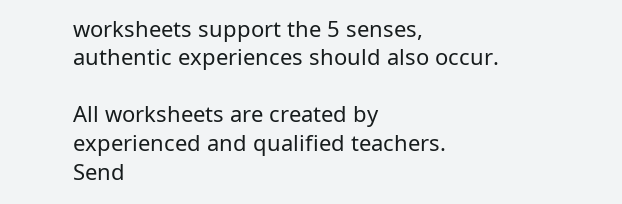worksheets support the 5 senses, authentic experiences should also occur.

All worksheets are created by experienced and qualified teachers. Send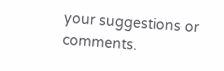your suggestions or comments.